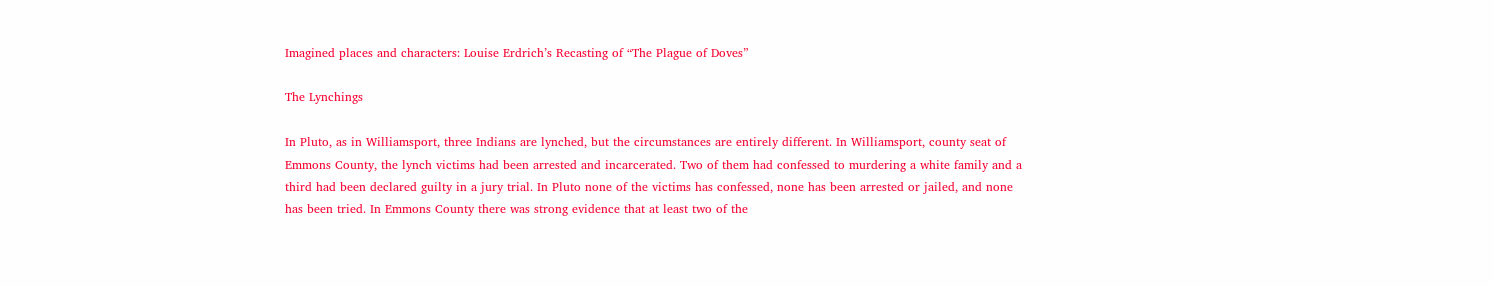Imagined places and characters: Louise Erdrich’s Recasting of “The Plague of Doves”

The Lynchings

In Pluto, as in Williamsport, three Indians are lynched, but the circumstances are entirely different. In Williamsport, county seat of Emmons County, the lynch victims had been arrested and incarcerated. Two of them had confessed to murdering a white family and a third had been declared guilty in a jury trial. In Pluto none of the victims has confessed, none has been arrested or jailed, and none has been tried. In Emmons County there was strong evidence that at least two of the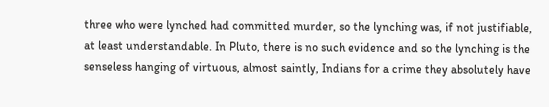three who were lynched had committed murder, so the lynching was, if not justifiable, at least understandable. In Pluto, there is no such evidence and so the lynching is the senseless hanging of virtuous, almost saintly, Indians for a crime they absolutely have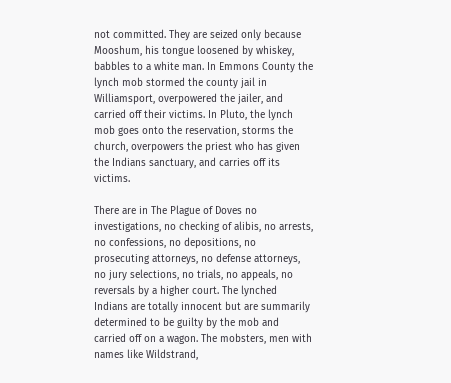not committed. They are seized only because Mooshum, his tongue loosened by whiskey, babbles to a white man. In Emmons County the lynch mob stormed the county jail in Williamsport, overpowered the jailer, and carried off their victims. In Pluto, the lynch mob goes onto the reservation, storms the church, overpowers the priest who has given the Indians sanctuary, and carries off its victims.

There are in The Plague of Doves no investigations, no checking of alibis, no arrests, no confessions, no depositions, no prosecuting attorneys, no defense attorneys, no jury selections, no trials, no appeals, no reversals by a higher court. The lynched Indians are totally innocent but are summarily determined to be guilty by the mob and carried off on a wagon. The mobsters, men with names like Wildstrand,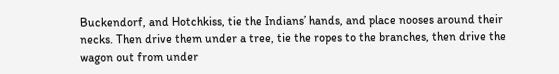Buckendorf, and Hotchkiss, tie the Indians’ hands, and place nooses around their necks. Then drive them under a tree, tie the ropes to the branches, then drive the wagon out from under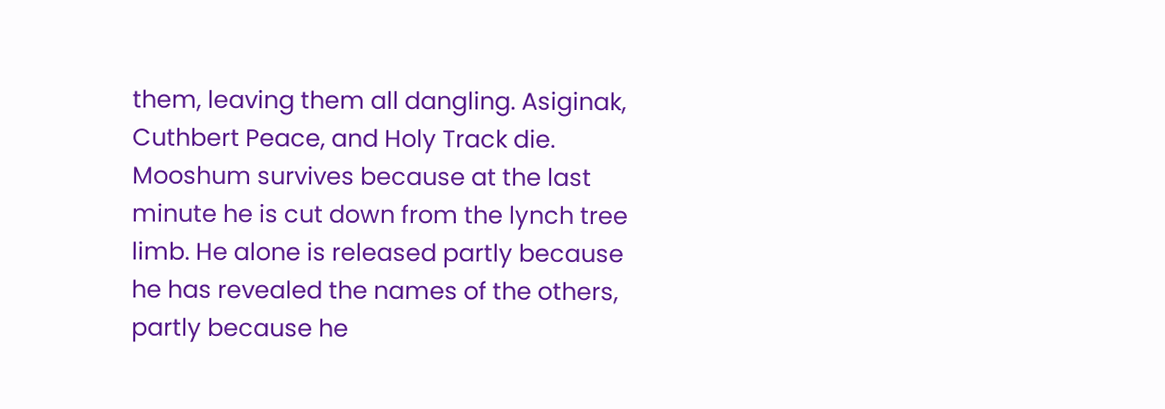them, leaving them all dangling. Asiginak, Cuthbert Peace, and Holy Track die. Mooshum survives because at the last minute he is cut down from the lynch tree limb. He alone is released partly because he has revealed the names of the others, partly because he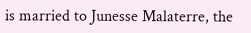is married to Junesse Malaterre, the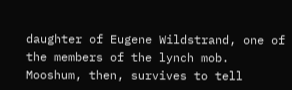daughter of Eugene Wildstrand, one of the members of the lynch mob. Mooshum, then, survives to tell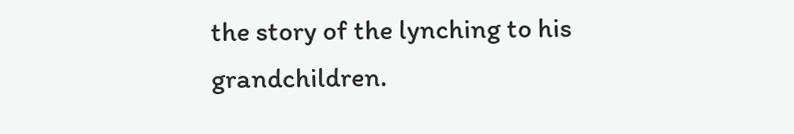the story of the lynching to his grandchildren.